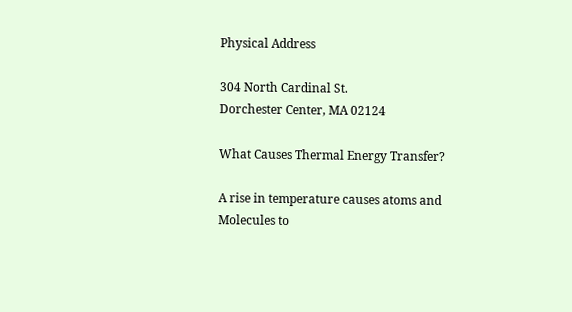Physical Address

304 North Cardinal St.
Dorchester Center, MA 02124

What Causes Thermal Energy Transfer?

A rise in temperature causes atoms and Molecules to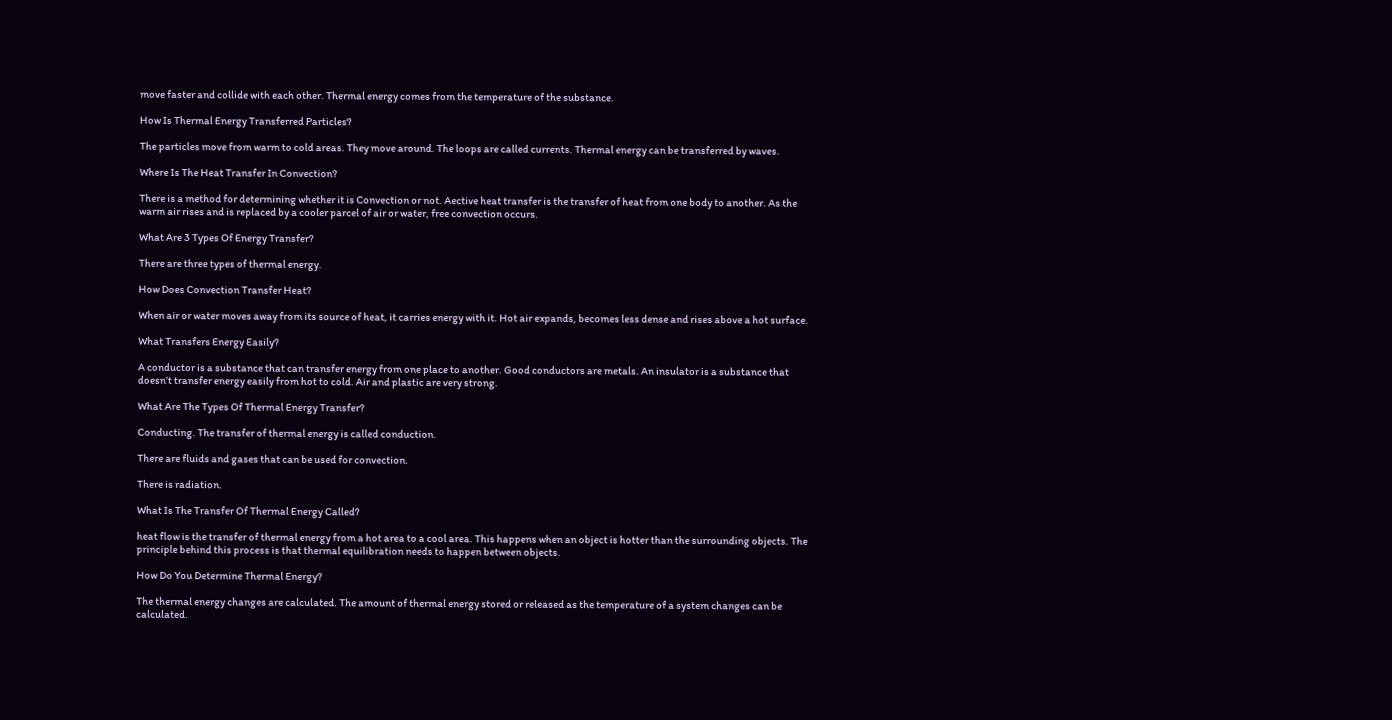move faster and collide with each other. Thermal energy comes from the temperature of the substance.

How Is Thermal Energy Transferred Particles?

The particles move from warm to cold areas. They move around. The loops are called currents. Thermal energy can be transferred by waves.

Where Is The Heat Transfer In Convection?

There is a method for determining whether it is Convection or not. Aective heat transfer is the transfer of heat from one body to another. As the warm air rises and is replaced by a cooler parcel of air or water, free convection occurs.

What Are 3 Types Of Energy Transfer?

There are three types of thermal energy.

How Does Convection Transfer Heat?

When air or water moves away from its source of heat, it carries energy with it. Hot air expands, becomes less dense and rises above a hot surface.

What Transfers Energy Easily?

A conductor is a substance that can transfer energy from one place to another. Good conductors are metals. An insulator is a substance that doesn’t transfer energy easily from hot to cold. Air and plastic are very strong.

What Are The Types Of Thermal Energy Transfer?

Conducting. The transfer of thermal energy is called conduction.

There are fluids and gases that can be used for convection.

There is radiation.

What Is The Transfer Of Thermal Energy Called?

heat flow is the transfer of thermal energy from a hot area to a cool area. This happens when an object is hotter than the surrounding objects. The principle behind this process is that thermal equilibration needs to happen between objects.

How Do You Determine Thermal Energy?

The thermal energy changes are calculated. The amount of thermal energy stored or released as the temperature of a system changes can be calculated.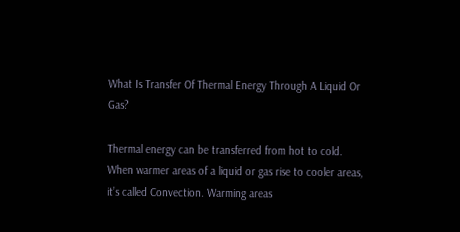What Is Transfer Of Thermal Energy Through A Liquid Or Gas?

Thermal energy can be transferred from hot to cold. When warmer areas of a liquid or gas rise to cooler areas, it’s called Convection. Warming areas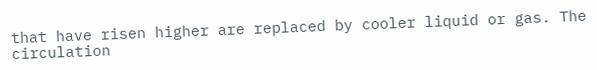that have risen higher are replaced by cooler liquid or gas. The circulation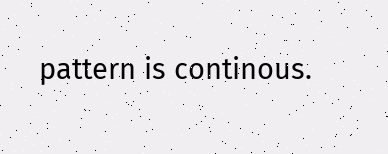pattern is continous.